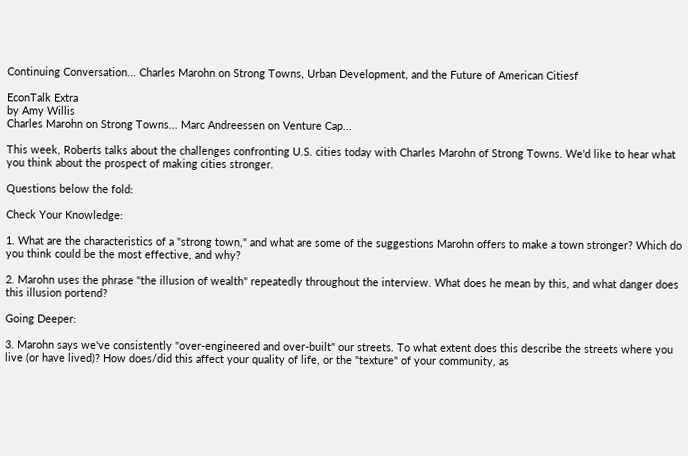Continuing Conversation... Charles Marohn on Strong Towns, Urban Development, and the Future of American Citiesf

EconTalk Extra
by Amy Willis
Charles Marohn on Strong Towns... Marc Andreessen on Venture Cap...

This week, Roberts talks about the challenges confronting U.S. cities today with Charles Marohn of Strong Towns. We'd like to hear what you think about the prospect of making cities stronger.

Questions below the fold:

Check Your Knowledge:

1. What are the characteristics of a "strong town," and what are some of the suggestions Marohn offers to make a town stronger? Which do you think could be the most effective, and why?

2. Marohn uses the phrase "the illusion of wealth" repeatedly throughout the interview. What does he mean by this, and what danger does this illusion portend?

Going Deeper:

3. Marohn says we've consistently "over-engineered and over-built" our streets. To what extent does this describe the streets where you live (or have lived)? How does/did this affect your quality of life, or the "texture" of your community, as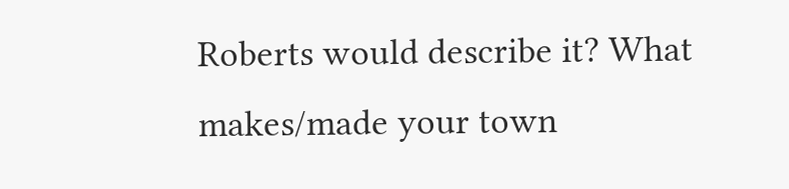Roberts would describe it? What makes/made your town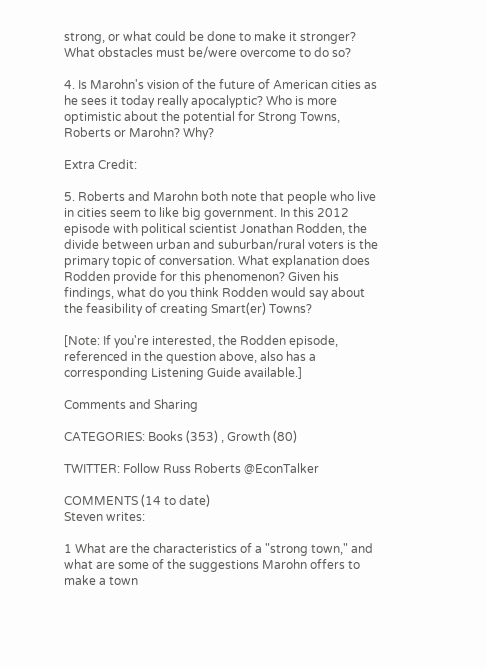strong, or what could be done to make it stronger? What obstacles must be/were overcome to do so?

4. Is Marohn's vision of the future of American cities as he sees it today really apocalyptic? Who is more optimistic about the potential for Strong Towns, Roberts or Marohn? Why?

Extra Credit:

5. Roberts and Marohn both note that people who live in cities seem to like big government. In this 2012 episode with political scientist Jonathan Rodden, the divide between urban and suburban/rural voters is the primary topic of conversation. What explanation does Rodden provide for this phenomenon? Given his findings, what do you think Rodden would say about the feasibility of creating Smart(er) Towns?

[Note: If you're interested, the Rodden episode, referenced in the question above, also has a corresponding Listening Guide available.]

Comments and Sharing

CATEGORIES: Books (353) , Growth (80)

TWITTER: Follow Russ Roberts @EconTalker

COMMENTS (14 to date)
Steven writes:

1 What are the characteristics of a "strong town," and what are some of the suggestions Marohn offers to make a town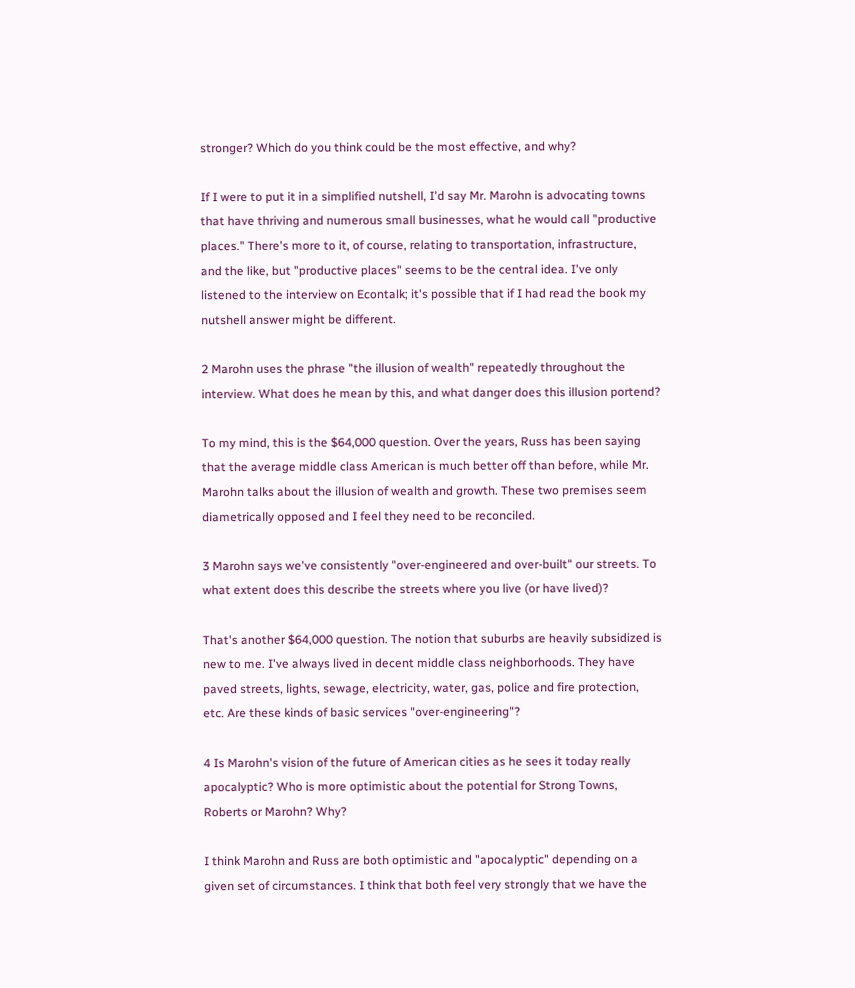stronger? Which do you think could be the most effective, and why?

If I were to put it in a simplified nutshell, I'd say Mr. Marohn is advocating towns that have thriving and numerous small businesses, what he would call "productive places." There's more to it, of course, relating to transportation, infrastructure, and the like, but "productive places" seems to be the central idea. I've only listened to the interview on Econtalk; it's possible that if I had read the book my nutshell answer might be different.

2 Marohn uses the phrase "the illusion of wealth" repeatedly throughout the interview. What does he mean by this, and what danger does this illusion portend?

To my mind, this is the $64,000 question. Over the years, Russ has been saying that the average middle class American is much better off than before, while Mr. Marohn talks about the illusion of wealth and growth. These two premises seem diametrically opposed and I feel they need to be reconciled.

3 Marohn says we've consistently "over-engineered and over-built" our streets. To what extent does this describe the streets where you live (or have lived)?

That's another $64,000 question. The notion that suburbs are heavily subsidized is new to me. I've always lived in decent middle class neighborhoods. They have paved streets, lights, sewage, electricity, water, gas, police and fire protection, etc. Are these kinds of basic services "over-engineering"?

4 Is Marohn's vision of the future of American cities as he sees it today really apocalyptic? Who is more optimistic about the potential for Strong Towns, Roberts or Marohn? Why?

I think Marohn and Russ are both optimistic and "apocalyptic" depending on a given set of circumstances. I think that both feel very strongly that we have the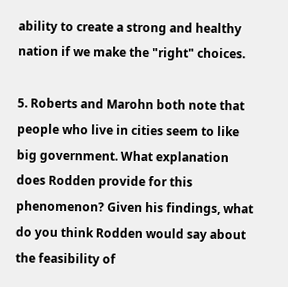ability to create a strong and healthy nation if we make the "right" choices.

5. Roberts and Marohn both note that people who live in cities seem to like big government. What explanation does Rodden provide for this phenomenon? Given his findings, what do you think Rodden would say about the feasibility of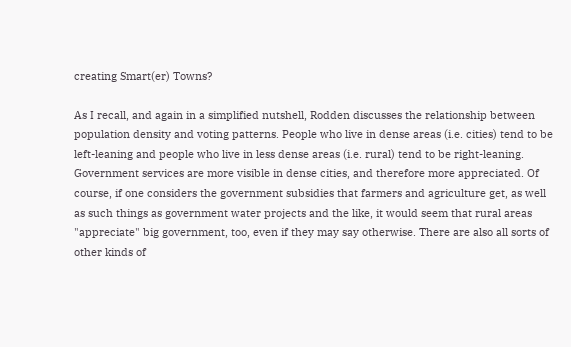creating Smart(er) Towns?

As I recall, and again in a simplified nutshell, Rodden discusses the relationship between population density and voting patterns. People who live in dense areas (i.e. cities) tend to be left-leaning and people who live in less dense areas (i.e. rural) tend to be right-leaning. Government services are more visible in dense cities, and therefore more appreciated. Of course, if one considers the government subsidies that farmers and agriculture get, as well as such things as government water projects and the like, it would seem that rural areas "appreciate" big government, too, even if they may say otherwise. There are also all sorts of other kinds of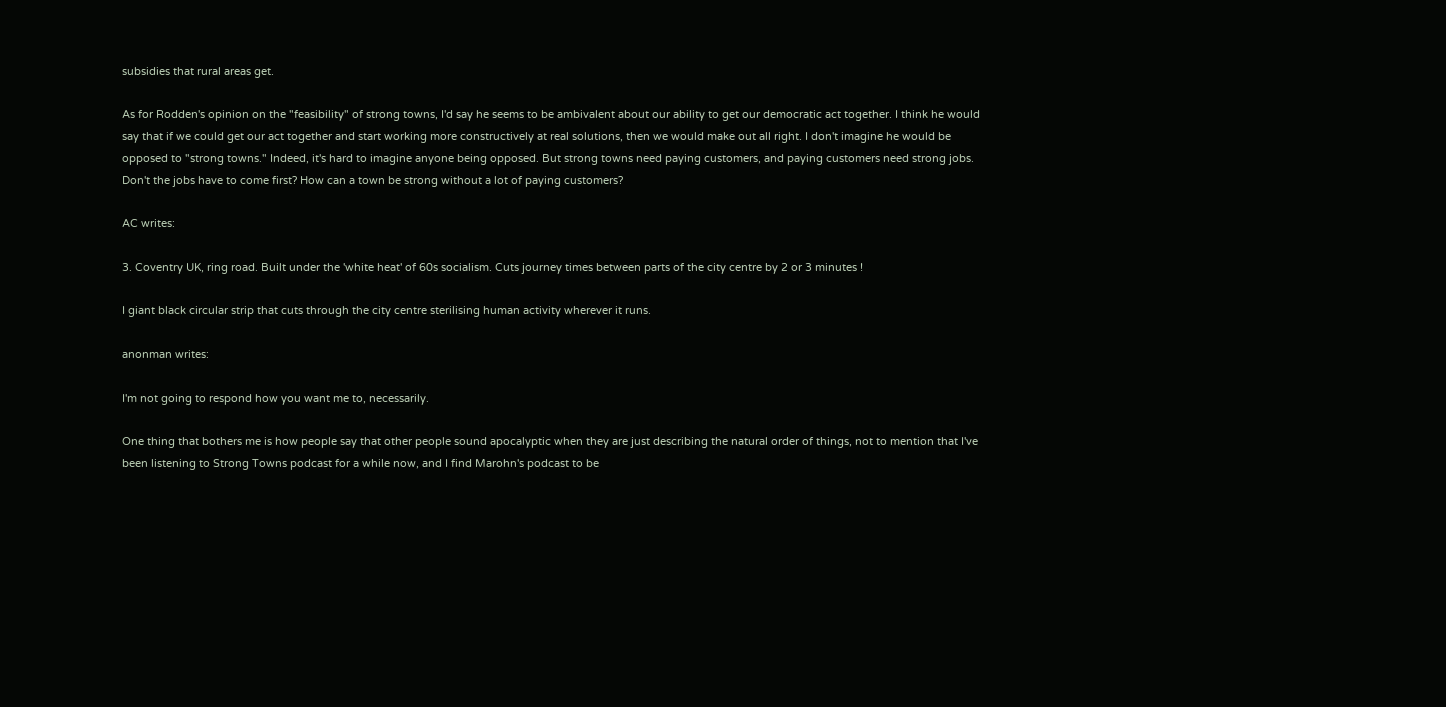subsidies that rural areas get.

As for Rodden's opinion on the "feasibility" of strong towns, I'd say he seems to be ambivalent about our ability to get our democratic act together. I think he would say that if we could get our act together and start working more constructively at real solutions, then we would make out all right. I don't imagine he would be opposed to "strong towns." Indeed, it's hard to imagine anyone being opposed. But strong towns need paying customers, and paying customers need strong jobs. Don't the jobs have to come first? How can a town be strong without a lot of paying customers?

AC writes:

3. Coventry UK, ring road. Built under the 'white heat' of 60s socialism. Cuts journey times between parts of the city centre by 2 or 3 minutes !

I giant black circular strip that cuts through the city centre sterilising human activity wherever it runs.

anonman writes:

I'm not going to respond how you want me to, necessarily.

One thing that bothers me is how people say that other people sound apocalyptic when they are just describing the natural order of things, not to mention that I've been listening to Strong Towns podcast for a while now, and I find Marohn's podcast to be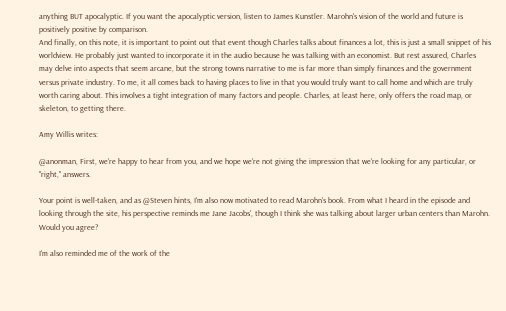anything BUT apocalyptic. If you want the apocalyptic version, listen to James Kunstler. Marohn's vision of the world and future is positively positive by comparison.
And finally, on this note, it is important to point out that event though Charles talks about finances a lot, this is just a small snippet of his worldview. He probably just wanted to incorporate it in the audio because he was talking with an economist. But rest assured, Charles may delve into aspects that seem arcane, but the strong towns narrative to me is far more than simply finances and the government versus private industry. To me, it all comes back to having places to live in that you would truly want to call home and which are truly worth caring about. This involves a tight integration of many factors and people. Charles, at least here, only offers the road map, or skeleton, to getting there.

Amy Willis writes:

@anonman, First, we're happy to hear from you, and we hope we're not giving the impression that we're looking for any particular, or "right," answers.

Your point is well-taken, and as @Steven hints, I'm also now motivated to read Marohn's book. From what I heard in the episode and looking through the site, his perspective reminds me Jane Jacobs', though I think she was talking about larger urban centers than Marohn. Would you agree?

I'm also reminded me of the work of the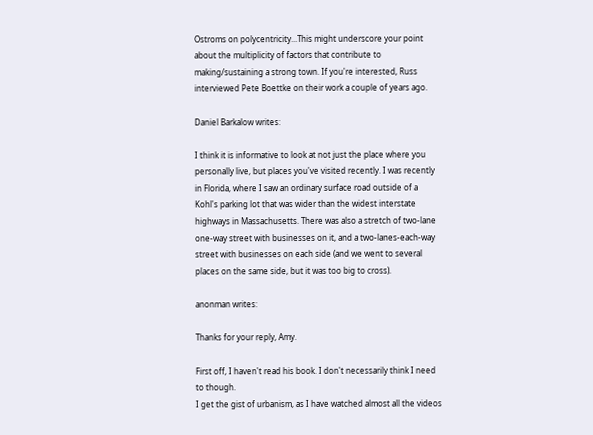Ostroms on polycentricity...This might underscore your point about the multiplicity of factors that contribute to making/sustaining a strong town. If you're interested, Russ interviewed Pete Boettke on their work a couple of years ago.

Daniel Barkalow writes:

I think it is informative to look at not just the place where you personally live, but places you've visited recently. I was recently in Florida, where I saw an ordinary surface road outside of a Kohl's parking lot that was wider than the widest interstate highways in Massachusetts. There was also a stretch of two-lane one-way street with businesses on it, and a two-lanes-each-way street with businesses on each side (and we went to several places on the same side, but it was too big to cross).

anonman writes:

Thanks for your reply, Amy.

First off, I haven't read his book. I don't necessarily think I need to though.
I get the gist of urbanism, as I have watched almost all the videos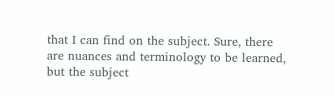that I can find on the subject. Sure, there are nuances and terminology to be learned, but the subject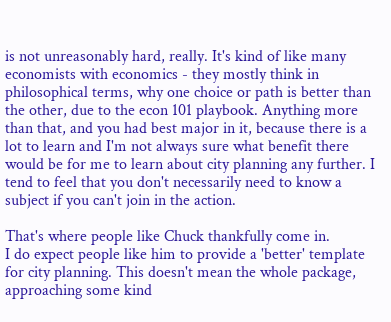is not unreasonably hard, really. It's kind of like many economists with economics - they mostly think in philosophical terms, why one choice or path is better than the other, due to the econ 101 playbook. Anything more than that, and you had best major in it, because there is a lot to learn and I'm not always sure what benefit there would be for me to learn about city planning any further. I tend to feel that you don't necessarily need to know a subject if you can't join in the action.

That's where people like Chuck thankfully come in.
I do expect people like him to provide a 'better' template for city planning. This doesn't mean the whole package, approaching some kind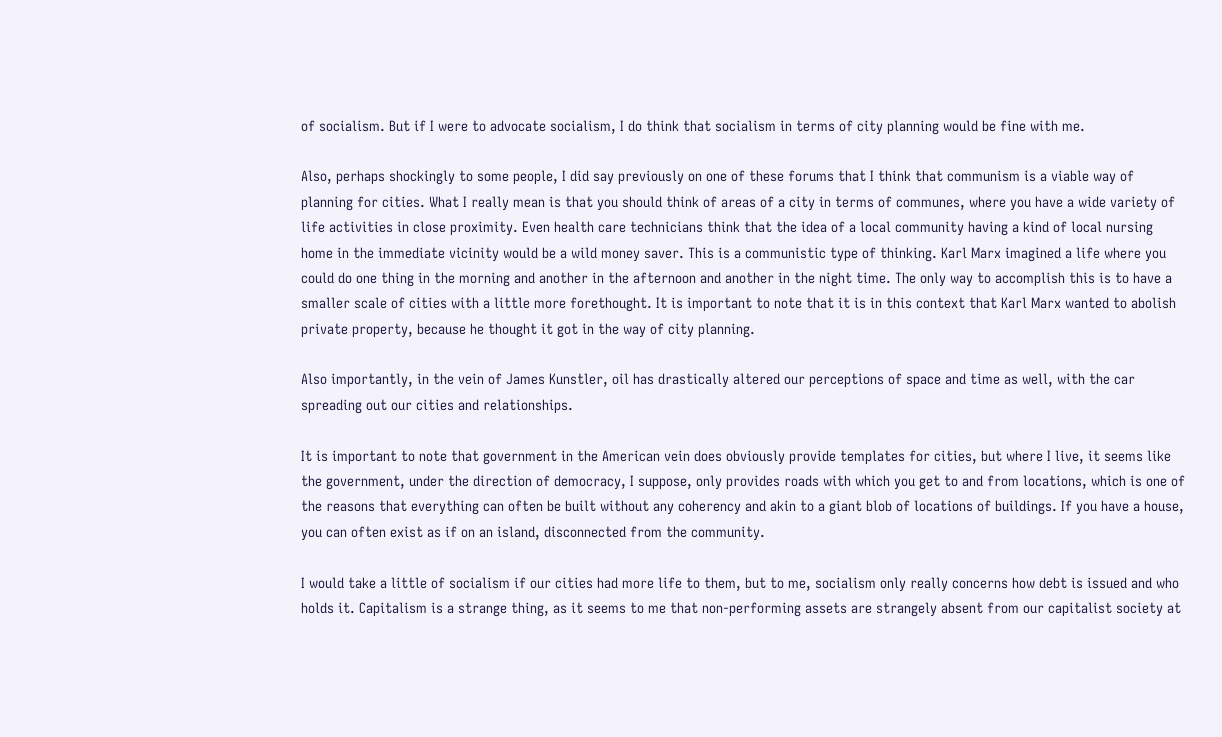of socialism. But if I were to advocate socialism, I do think that socialism in terms of city planning would be fine with me.

Also, perhaps shockingly to some people, I did say previously on one of these forums that I think that communism is a viable way of planning for cities. What I really mean is that you should think of areas of a city in terms of communes, where you have a wide variety of life activities in close proximity. Even health care technicians think that the idea of a local community having a kind of local nursing home in the immediate vicinity would be a wild money saver. This is a communistic type of thinking. Karl Marx imagined a life where you could do one thing in the morning and another in the afternoon and another in the night time. The only way to accomplish this is to have a smaller scale of cities with a little more forethought. It is important to note that it is in this context that Karl Marx wanted to abolish private property, because he thought it got in the way of city planning.

Also importantly, in the vein of James Kunstler, oil has drastically altered our perceptions of space and time as well, with the car spreading out our cities and relationships.

It is important to note that government in the American vein does obviously provide templates for cities, but where I live, it seems like the government, under the direction of democracy, I suppose, only provides roads with which you get to and from locations, which is one of the reasons that everything can often be built without any coherency and akin to a giant blob of locations of buildings. If you have a house, you can often exist as if on an island, disconnected from the community.

I would take a little of socialism if our cities had more life to them, but to me, socialism only really concerns how debt is issued and who holds it. Capitalism is a strange thing, as it seems to me that non-performing assets are strangely absent from our capitalist society at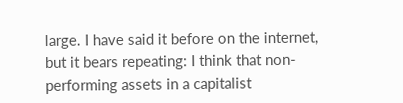large. I have said it before on the internet, but it bears repeating: I think that non-performing assets in a capitalist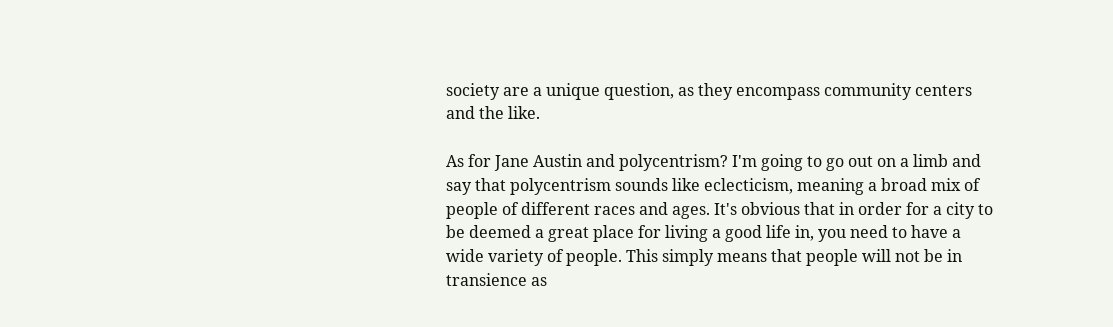society are a unique question, as they encompass community centers and the like.

As for Jane Austin and polycentrism? I'm going to go out on a limb and say that polycentrism sounds like eclecticism, meaning a broad mix of people of different races and ages. It's obvious that in order for a city to be deemed a great place for living a good life in, you need to have a wide variety of people. This simply means that people will not be in transience as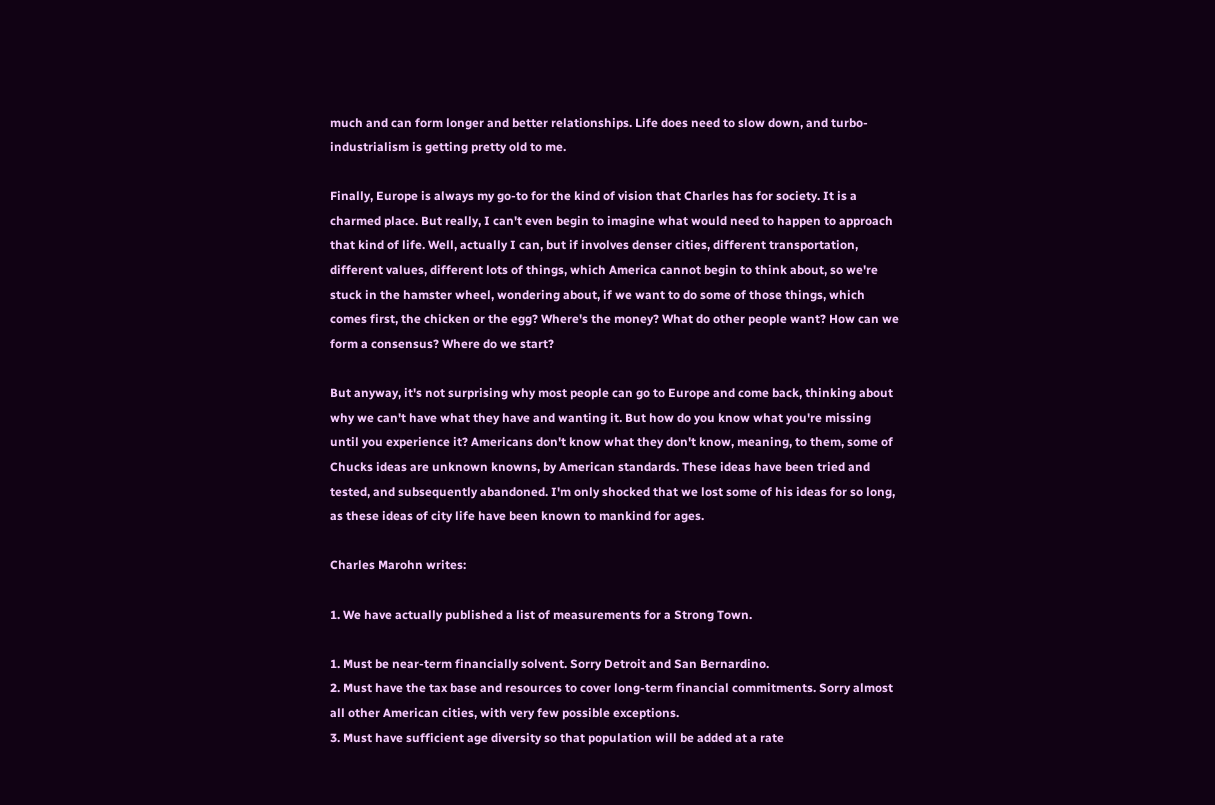much and can form longer and better relationships. Life does need to slow down, and turbo-industrialism is getting pretty old to me.

Finally, Europe is always my go-to for the kind of vision that Charles has for society. It is a charmed place. But really, I can't even begin to imagine what would need to happen to approach that kind of life. Well, actually I can, but if involves denser cities, different transportation, different values, different lots of things, which America cannot begin to think about, so we're stuck in the hamster wheel, wondering about, if we want to do some of those things, which comes first, the chicken or the egg? Where's the money? What do other people want? How can we form a consensus? Where do we start?

But anyway, it's not surprising why most people can go to Europe and come back, thinking about why we can't have what they have and wanting it. But how do you know what you're missing until you experience it? Americans don't know what they don't know, meaning, to them, some of Chucks ideas are unknown knowns, by American standards. These ideas have been tried and tested, and subsequently abandoned. I'm only shocked that we lost some of his ideas for so long, as these ideas of city life have been known to mankind for ages.

Charles Marohn writes:

1. We have actually published a list of measurements for a Strong Town.

1. Must be near-term financially solvent. Sorry Detroit and San Bernardino.
2. Must have the tax base and resources to cover long-term financial commitments. Sorry almost all other American cities, with very few possible exceptions.
3. Must have sufficient age diversity so that population will be added at a rate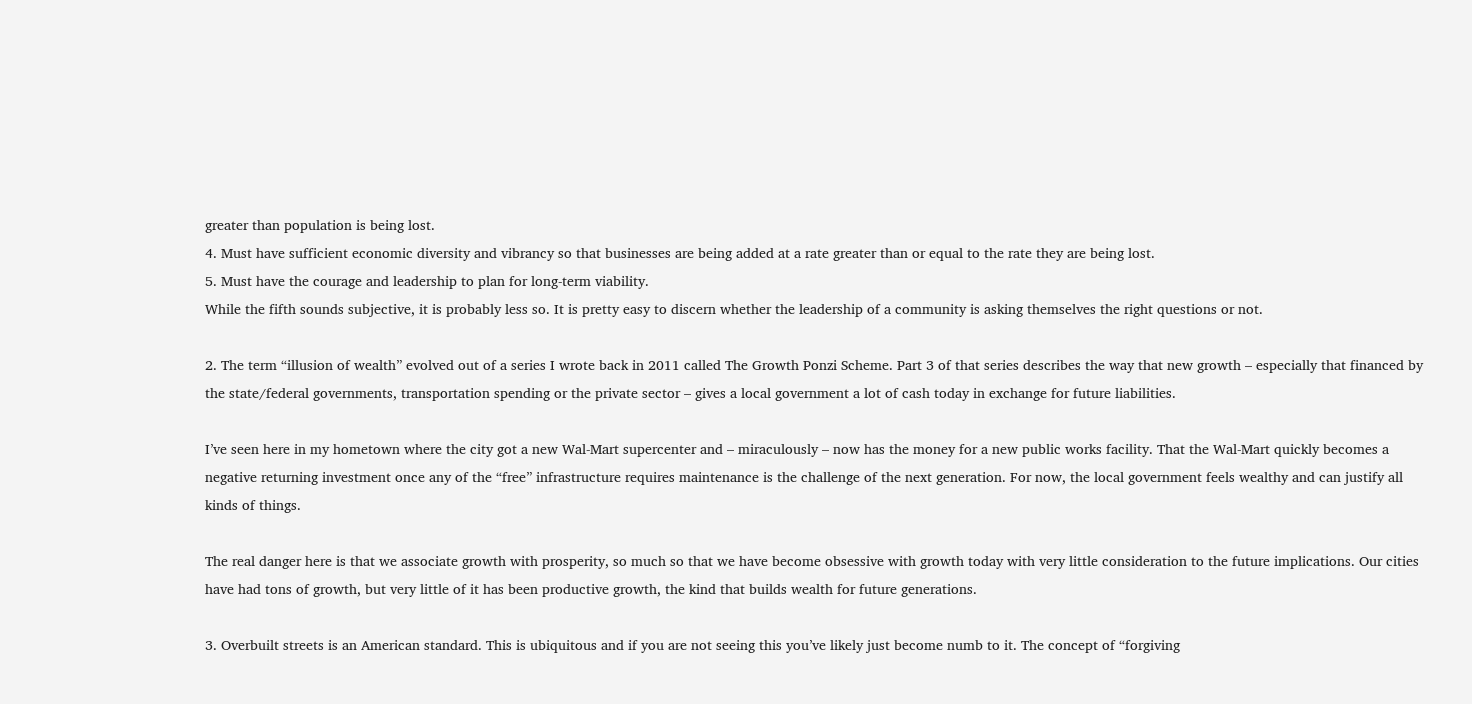greater than population is being lost.
4. Must have sufficient economic diversity and vibrancy so that businesses are being added at a rate greater than or equal to the rate they are being lost.
5. Must have the courage and leadership to plan for long-term viability.
While the fifth sounds subjective, it is probably less so. It is pretty easy to discern whether the leadership of a community is asking themselves the right questions or not.

2. The term “illusion of wealth” evolved out of a series I wrote back in 2011 called The Growth Ponzi Scheme. Part 3 of that series describes the way that new growth – especially that financed by the state/federal governments, transportation spending or the private sector – gives a local government a lot of cash today in exchange for future liabilities.

I’ve seen here in my hometown where the city got a new Wal-Mart supercenter and – miraculously – now has the money for a new public works facility. That the Wal-Mart quickly becomes a negative returning investment once any of the “free” infrastructure requires maintenance is the challenge of the next generation. For now, the local government feels wealthy and can justify all kinds of things.

The real danger here is that we associate growth with prosperity, so much so that we have become obsessive with growth today with very little consideration to the future implications. Our cities have had tons of growth, but very little of it has been productive growth, the kind that builds wealth for future generations.

3. Overbuilt streets is an American standard. This is ubiquitous and if you are not seeing this you’ve likely just become numb to it. The concept of “forgiving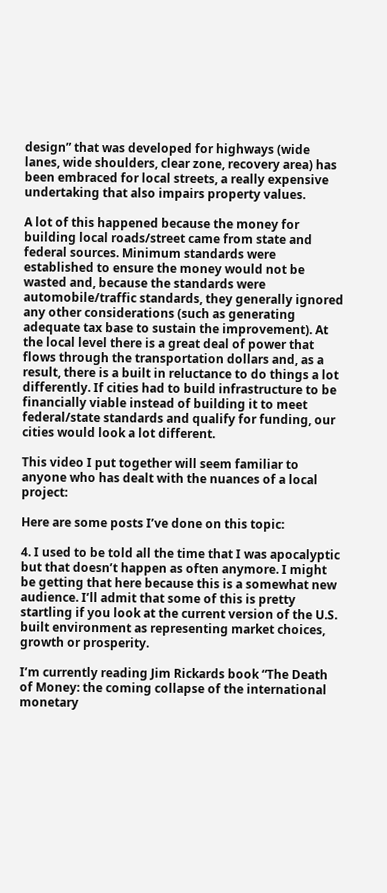design” that was developed for highways (wide lanes, wide shoulders, clear zone, recovery area) has been embraced for local streets, a really expensive undertaking that also impairs property values.

A lot of this happened because the money for building local roads/street came from state and federal sources. Minimum standards were established to ensure the money would not be wasted and, because the standards were automobile/traffic standards, they generally ignored any other considerations (such as generating adequate tax base to sustain the improvement). At the local level there is a great deal of power that flows through the transportation dollars and, as a result, there is a built in reluctance to do things a lot differently. If cities had to build infrastructure to be financially viable instead of building it to meet federal/state standards and qualify for funding, our cities would look a lot different.

This video I put together will seem familiar to anyone who has dealt with the nuances of a local project:

Here are some posts I’ve done on this topic:

4. I used to be told all the time that I was apocalyptic but that doesn’t happen as often anymore. I might be getting that here because this is a somewhat new audience. I’ll admit that some of this is pretty startling if you look at the current version of the U.S. built environment as representing market choices, growth or prosperity.

I’m currently reading Jim Rickards book “The Death of Money: the coming collapse of the international monetary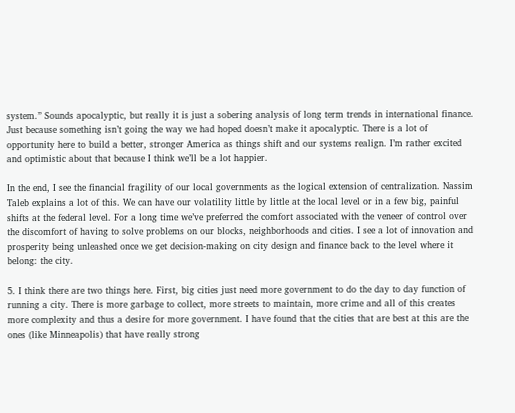system.” Sounds apocalyptic, but really it is just a sobering analysis of long term trends in international finance. Just because something isn’t going the way we had hoped doesn’t make it apocalyptic. There is a lot of opportunity here to build a better, stronger America as things shift and our systems realign. I’m rather excited and optimistic about that because I think we’ll be a lot happier.

In the end, I see the financial fragility of our local governments as the logical extension of centralization. Nassim Taleb explains a lot of this. We can have our volatility little by little at the local level or in a few big, painful shifts at the federal level. For a long time we’ve preferred the comfort associated with the veneer of control over the discomfort of having to solve problems on our blocks, neighborhoods and cities. I see a lot of innovation and prosperity being unleashed once we get decision-making on city design and finance back to the level where it belong: the city.

5. I think there are two things here. First, big cities just need more government to do the day to day function of running a city. There is more garbage to collect, more streets to maintain, more crime and all of this creates more complexity and thus a desire for more government. I have found that the cities that are best at this are the ones (like Minneapolis) that have really strong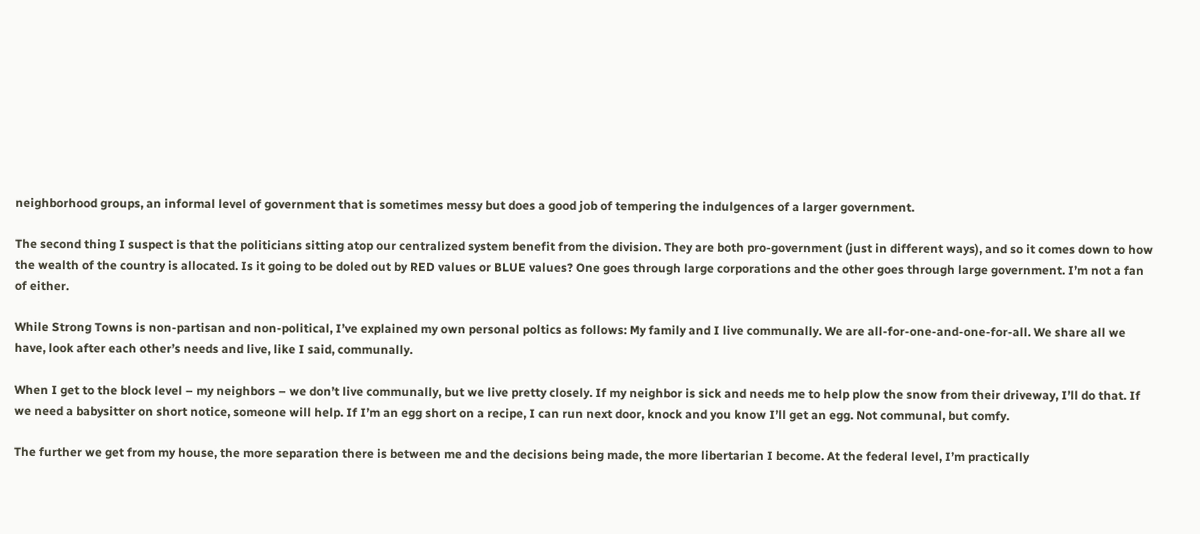neighborhood groups, an informal level of government that is sometimes messy but does a good job of tempering the indulgences of a larger government.

The second thing I suspect is that the politicians sitting atop our centralized system benefit from the division. They are both pro-government (just in different ways), and so it comes down to how the wealth of the country is allocated. Is it going to be doled out by RED values or BLUE values? One goes through large corporations and the other goes through large government. I’m not a fan of either.

While Strong Towns is non-partisan and non-political, I’ve explained my own personal poltics as follows: My family and I live communally. We are all-for-one-and-one-for-all. We share all we have, look after each other’s needs and live, like I said, communally.

When I get to the block level – my neighbors – we don’t live communally, but we live pretty closely. If my neighbor is sick and needs me to help plow the snow from their driveway, I’ll do that. If we need a babysitter on short notice, someone will help. If I’m an egg short on a recipe, I can run next door, knock and you know I’ll get an egg. Not communal, but comfy.

The further we get from my house, the more separation there is between me and the decisions being made, the more libertarian I become. At the federal level, I’m practically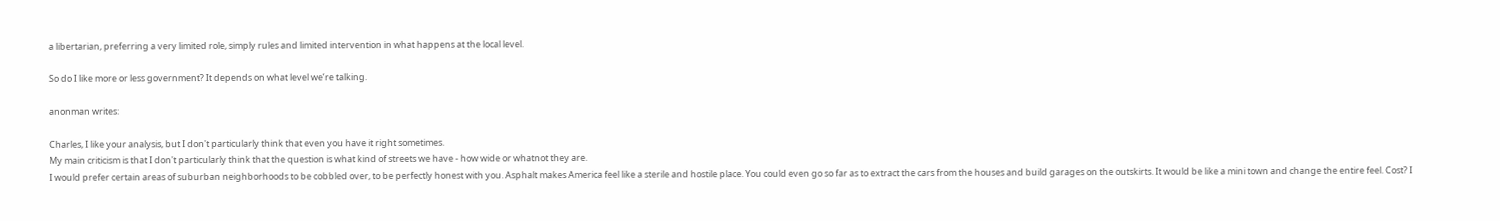a libertarian, preferring a very limited role, simply rules and limited intervention in what happens at the local level.

So do I like more or less government? It depends on what level we’re talking.

anonman writes:

Charles, I like your analysis, but I don't particularly think that even you have it right sometimes.
My main criticism is that I don't particularly think that the question is what kind of streets we have - how wide or whatnot they are.
I would prefer certain areas of suburban neighborhoods to be cobbled over, to be perfectly honest with you. Asphalt makes America feel like a sterile and hostile place. You could even go so far as to extract the cars from the houses and build garages on the outskirts. It would be like a mini town and change the entire feel. Cost? I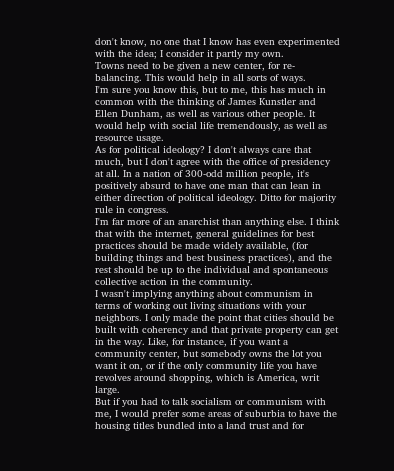don't know, no one that I know has even experimented with the idea; I consider it partly my own.
Towns need to be given a new center, for re-balancing. This would help in all sorts of ways.
I'm sure you know this, but to me, this has much in common with the thinking of James Kunstler and Ellen Dunham, as well as various other people. It would help with social life tremendously, as well as resource usage.
As for political ideology? I don't always care that much, but I don't agree with the office of presidency at all. In a nation of 300-odd million people, it's positively absurd to have one man that can lean in either direction of political ideology. Ditto for majority rule in congress.
I'm far more of an anarchist than anything else. I think that with the internet, general guidelines for best practices should be made widely available, (for building things and best business practices), and the rest should be up to the individual and spontaneous collective action in the community.
I wasn't implying anything about communism in terms of working out living situations with your neighbors. I only made the point that cities should be built with coherency and that private property can get in the way. Like, for instance, if you want a community center, but somebody owns the lot you want it on, or if the only community life you have revolves around shopping, which is America, writ large.
But if you had to talk socialism or communism with me, I would prefer some areas of suburbia to have the housing titles bundled into a land trust and for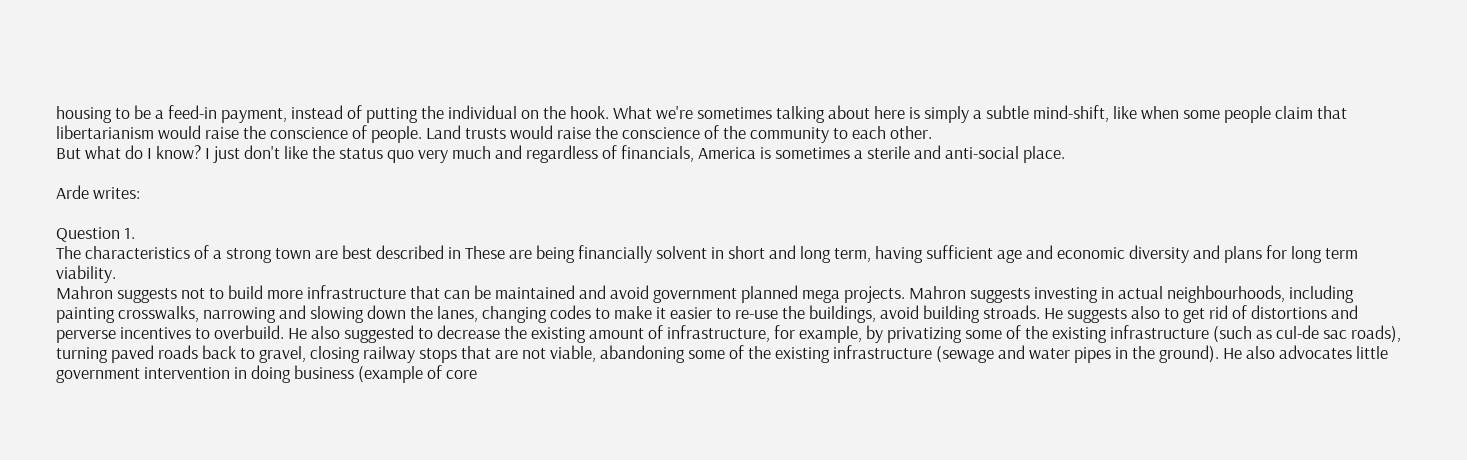housing to be a feed-in payment, instead of putting the individual on the hook. What we're sometimes talking about here is simply a subtle mind-shift, like when some people claim that libertarianism would raise the conscience of people. Land trusts would raise the conscience of the community to each other.
But what do I know? I just don't like the status quo very much and regardless of financials, America is sometimes a sterile and anti-social place.

Arde writes:

Question 1.
The characteristics of a strong town are best described in These are being financially solvent in short and long term, having sufficient age and economic diversity and plans for long term viability.
Mahron suggests not to build more infrastructure that can be maintained and avoid government planned mega projects. Mahron suggests investing in actual neighbourhoods, including painting crosswalks, narrowing and slowing down the lanes, changing codes to make it easier to re-use the buildings, avoid building stroads. He suggests also to get rid of distortions and perverse incentives to overbuild. He also suggested to decrease the existing amount of infrastructure, for example, by privatizing some of the existing infrastructure (such as cul-de sac roads), turning paved roads back to gravel, closing railway stops that are not viable, abandoning some of the existing infrastructure (sewage and water pipes in the ground). He also advocates little government intervention in doing business (example of core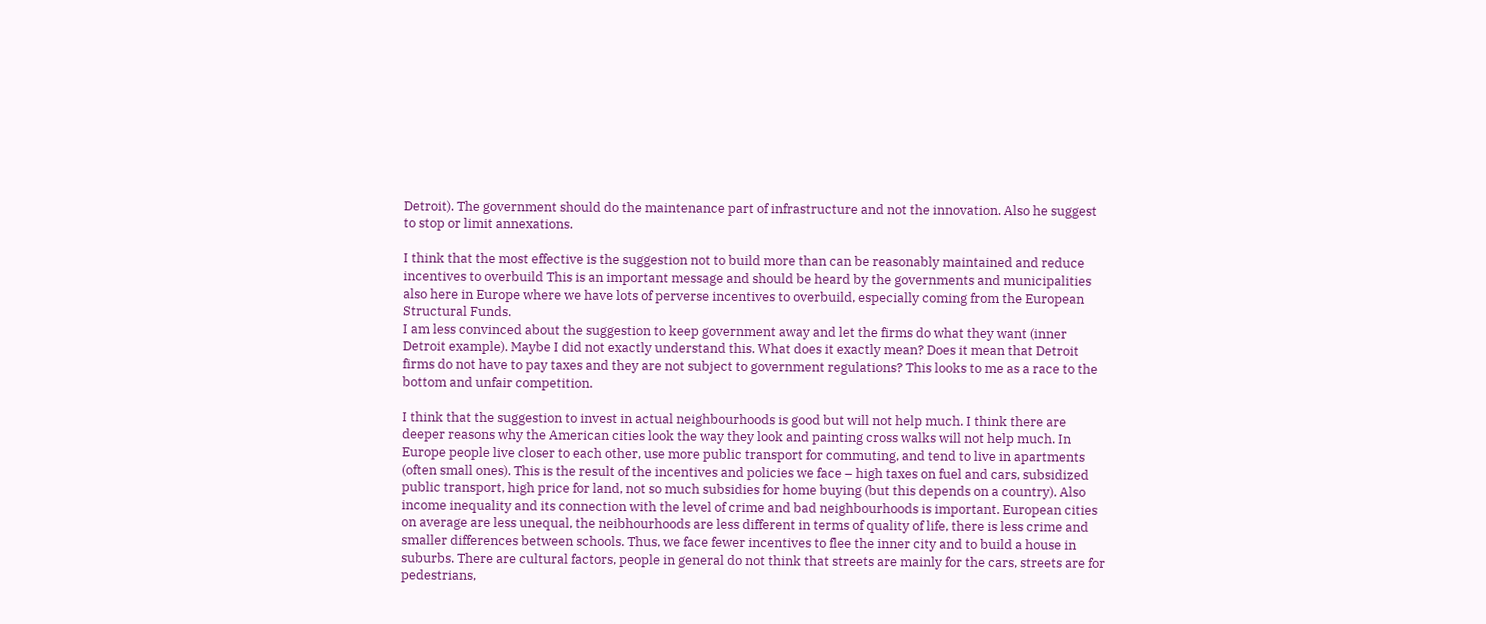Detroit). The government should do the maintenance part of infrastructure and not the innovation. Also he suggest to stop or limit annexations.

I think that the most effective is the suggestion not to build more than can be reasonably maintained and reduce incentives to overbuild This is an important message and should be heard by the governments and municipalities also here in Europe where we have lots of perverse incentives to overbuild, especially coming from the European Structural Funds.
I am less convinced about the suggestion to keep government away and let the firms do what they want (inner Detroit example). Maybe I did not exactly understand this. What does it exactly mean? Does it mean that Detroit firms do not have to pay taxes and they are not subject to government regulations? This looks to me as a race to the bottom and unfair competition.

I think that the suggestion to invest in actual neighbourhoods is good but will not help much. I think there are deeper reasons why the American cities look the way they look and painting cross walks will not help much. In Europe people live closer to each other, use more public transport for commuting, and tend to live in apartments (often small ones). This is the result of the incentives and policies we face – high taxes on fuel and cars, subsidized public transport, high price for land, not so much subsidies for home buying (but this depends on a country). Also income inequality and its connection with the level of crime and bad neighbourhoods is important. European cities on average are less unequal, the neibhourhoods are less different in terms of quality of life, there is less crime and smaller differences between schools. Thus, we face fewer incentives to flee the inner city and to build a house in suburbs. There are cultural factors, people in general do not think that streets are mainly for the cars, streets are for pedestrians,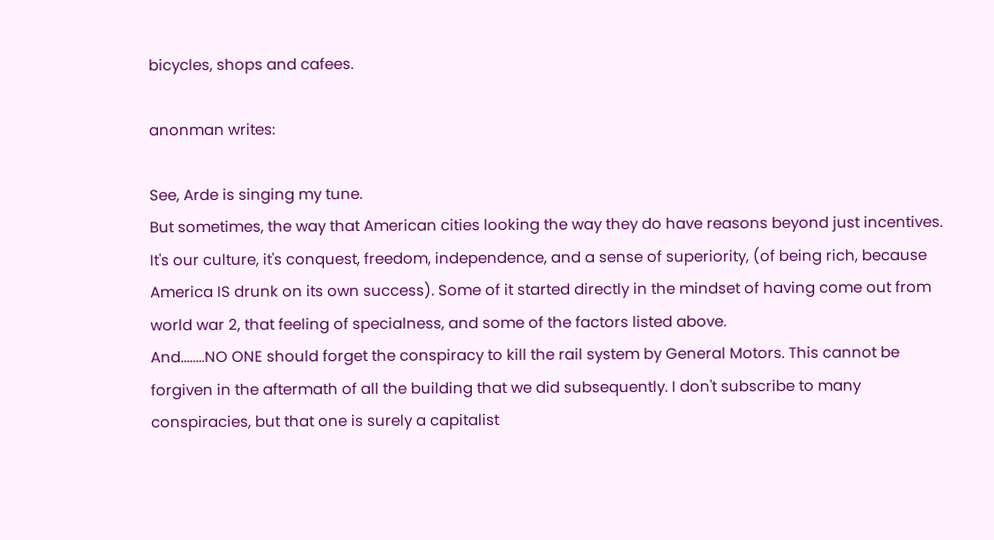bicycles, shops and cafees.

anonman writes:

See, Arde is singing my tune.
But sometimes, the way that American cities looking the way they do have reasons beyond just incentives. It's our culture, it's conquest, freedom, independence, and a sense of superiority, (of being rich, because America IS drunk on its own success). Some of it started directly in the mindset of having come out from world war 2, that feeling of specialness, and some of the factors listed above.
And........NO ONE should forget the conspiracy to kill the rail system by General Motors. This cannot be forgiven in the aftermath of all the building that we did subsequently. I don't subscribe to many conspiracies, but that one is surely a capitalist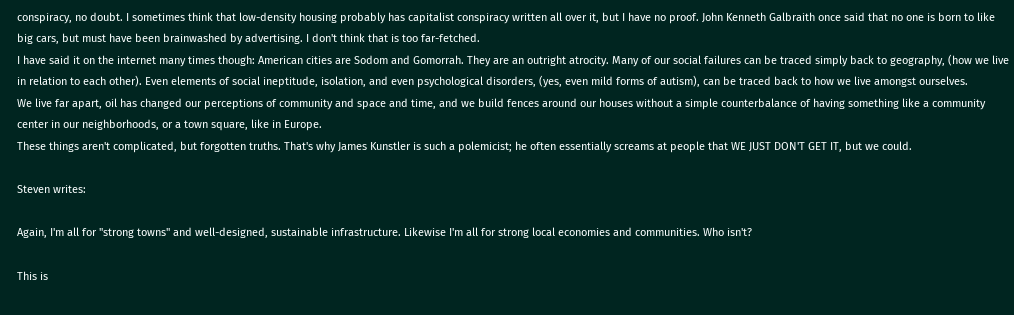conspiracy, no doubt. I sometimes think that low-density housing probably has capitalist conspiracy written all over it, but I have no proof. John Kenneth Galbraith once said that no one is born to like big cars, but must have been brainwashed by advertising. I don't think that is too far-fetched.
I have said it on the internet many times though: American cities are Sodom and Gomorrah. They are an outright atrocity. Many of our social failures can be traced simply back to geography, (how we live in relation to each other). Even elements of social ineptitude, isolation, and even psychological disorders, (yes, even mild forms of autism), can be traced back to how we live amongst ourselves.
We live far apart, oil has changed our perceptions of community and space and time, and we build fences around our houses without a simple counterbalance of having something like a community center in our neighborhoods, or a town square, like in Europe.
These things aren't complicated, but forgotten truths. That's why James Kunstler is such a polemicist; he often essentially screams at people that WE JUST DON'T GET IT, but we could.

Steven writes:

Again, I'm all for "strong towns" and well-designed, sustainable infrastructure. Likewise I'm all for strong local economies and communities. Who isn't?

This is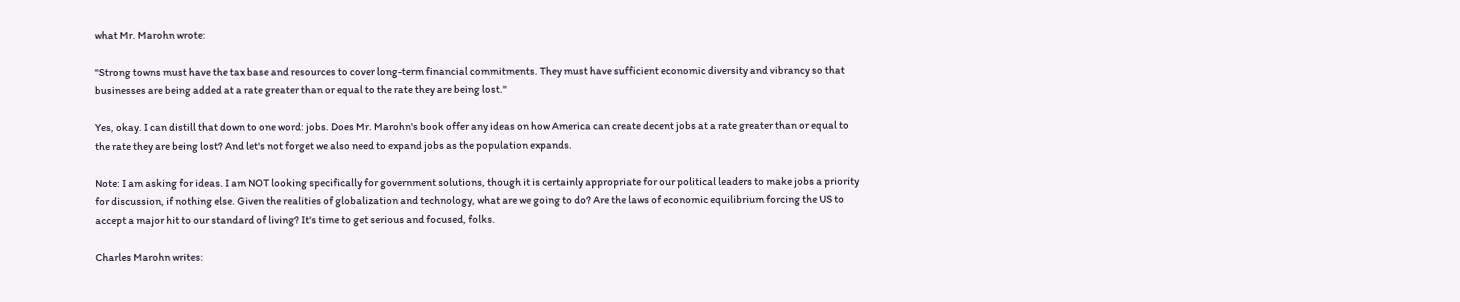what Mr. Marohn wrote:

"Strong towns must have the tax base and resources to cover long-term financial commitments. They must have sufficient economic diversity and vibrancy so that businesses are being added at a rate greater than or equal to the rate they are being lost."

Yes, okay. I can distill that down to one word: jobs. Does Mr. Marohn's book offer any ideas on how America can create decent jobs at a rate greater than or equal to the rate they are being lost? And let's not forget we also need to expand jobs as the population expands.

Note: I am asking for ideas. I am NOT looking specifically for government solutions, though it is certainly appropriate for our political leaders to make jobs a priority for discussion, if nothing else. Given the realities of globalization and technology, what are we going to do? Are the laws of economic equilibrium forcing the US to accept a major hit to our standard of living? It's time to get serious and focused, folks.

Charles Marohn writes: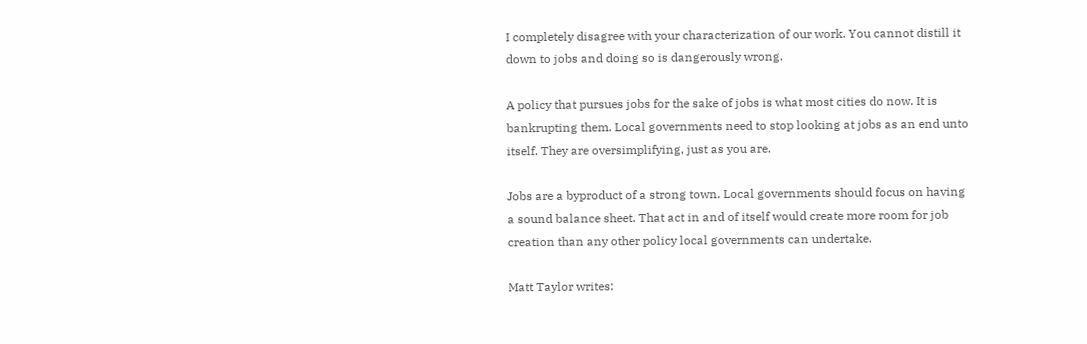I completely disagree with your characterization of our work. You cannot distill it down to jobs and doing so is dangerously wrong.

A policy that pursues jobs for the sake of jobs is what most cities do now. It is bankrupting them. Local governments need to stop looking at jobs as an end unto itself. They are oversimplifying, just as you are.

Jobs are a byproduct of a strong town. Local governments should focus on having a sound balance sheet. That act in and of itself would create more room for job creation than any other policy local governments can undertake.

Matt Taylor writes: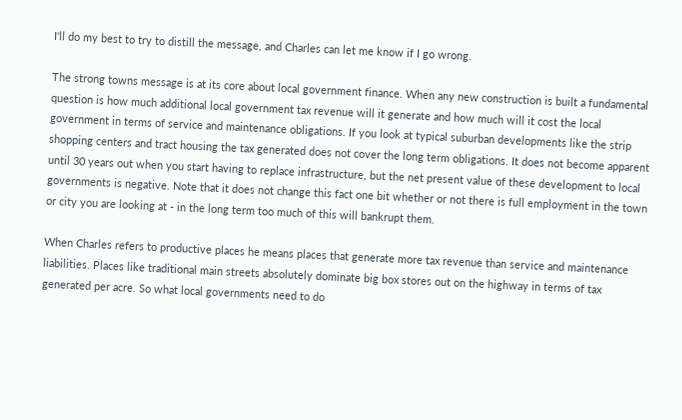I'll do my best to try to distill the message, and Charles can let me know if I go wrong.

The strong towns message is at its core about local government finance. When any new construction is built a fundamental question is how much additional local government tax revenue will it generate and how much will it cost the local government in terms of service and maintenance obligations. If you look at typical suburban developments like the strip shopping centers and tract housing the tax generated does not cover the long term obligations. It does not become apparent until 30 years out when you start having to replace infrastructure, but the net present value of these development to local governments is negative. Note that it does not change this fact one bit whether or not there is full employment in the town or city you are looking at - in the long term too much of this will bankrupt them.

When Charles refers to productive places he means places that generate more tax revenue than service and maintenance liabilities. Places like traditional main streets absolutely dominate big box stores out on the highway in terms of tax generated per acre. So what local governments need to do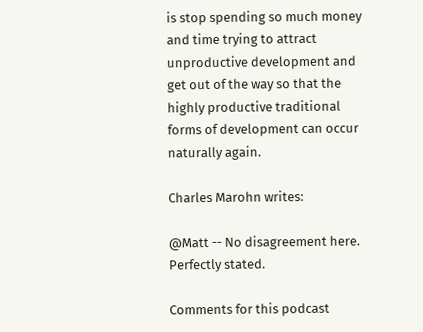is stop spending so much money and time trying to attract unproductive development and get out of the way so that the highly productive traditional forms of development can occur naturally again.

Charles Marohn writes:

@Matt -- No disagreement here. Perfectly stated.

Comments for this podcast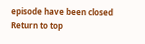episode have been closed
Return to top